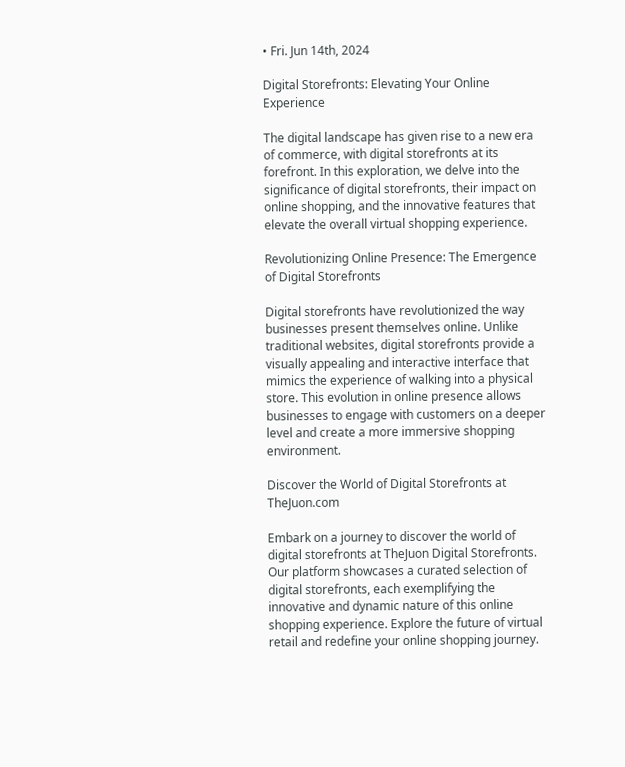• Fri. Jun 14th, 2024

Digital Storefronts: Elevating Your Online Experience

The digital landscape has given rise to a new era of commerce, with digital storefronts at its forefront. In this exploration, we delve into the significance of digital storefronts, their impact on online shopping, and the innovative features that elevate the overall virtual shopping experience.

Revolutionizing Online Presence: The Emergence of Digital Storefronts

Digital storefronts have revolutionized the way businesses present themselves online. Unlike traditional websites, digital storefronts provide a visually appealing and interactive interface that mimics the experience of walking into a physical store. This evolution in online presence allows businesses to engage with customers on a deeper level and create a more immersive shopping environment.

Discover the World of Digital Storefronts at TheJuon.com

Embark on a journey to discover the world of digital storefronts at TheJuon Digital Storefronts. Our platform showcases a curated selection of digital storefronts, each exemplifying the innovative and dynamic nature of this online shopping experience. Explore the future of virtual retail and redefine your online shopping journey.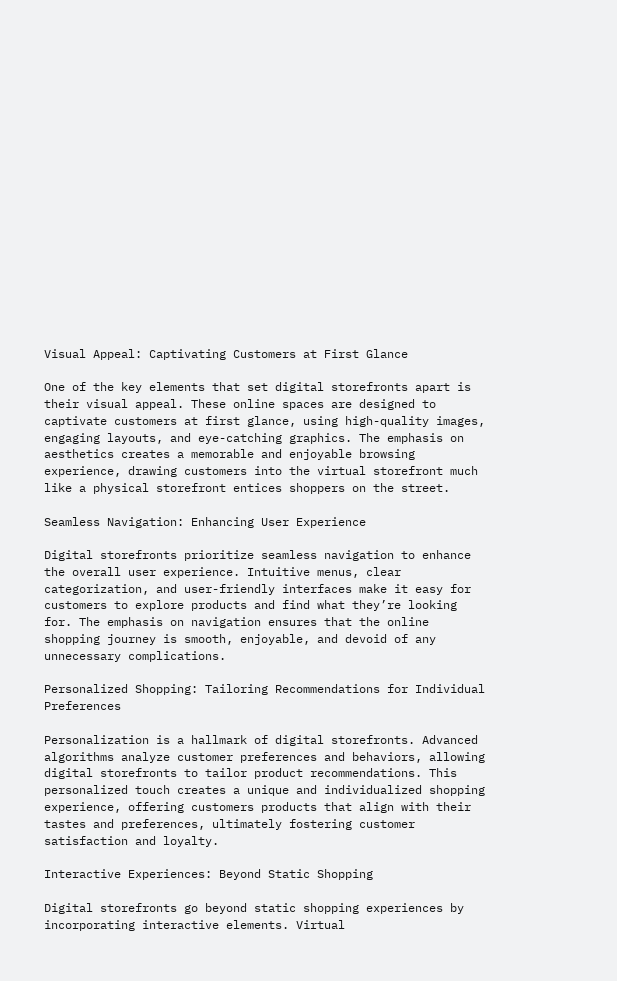Visual Appeal: Captivating Customers at First Glance

One of the key elements that set digital storefronts apart is their visual appeal. These online spaces are designed to captivate customers at first glance, using high-quality images, engaging layouts, and eye-catching graphics. The emphasis on aesthetics creates a memorable and enjoyable browsing experience, drawing customers into the virtual storefront much like a physical storefront entices shoppers on the street.

Seamless Navigation: Enhancing User Experience

Digital storefronts prioritize seamless navigation to enhance the overall user experience. Intuitive menus, clear categorization, and user-friendly interfaces make it easy for customers to explore products and find what they’re looking for. The emphasis on navigation ensures that the online shopping journey is smooth, enjoyable, and devoid of any unnecessary complications.

Personalized Shopping: Tailoring Recommendations for Individual Preferences

Personalization is a hallmark of digital storefronts. Advanced algorithms analyze customer preferences and behaviors, allowing digital storefronts to tailor product recommendations. This personalized touch creates a unique and individualized shopping experience, offering customers products that align with their tastes and preferences, ultimately fostering customer satisfaction and loyalty.

Interactive Experiences: Beyond Static Shopping

Digital storefronts go beyond static shopping experiences by incorporating interactive elements. Virtual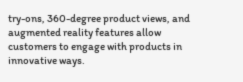try-ons, 360-degree product views, and augmented reality features allow customers to engage with products in innovative ways.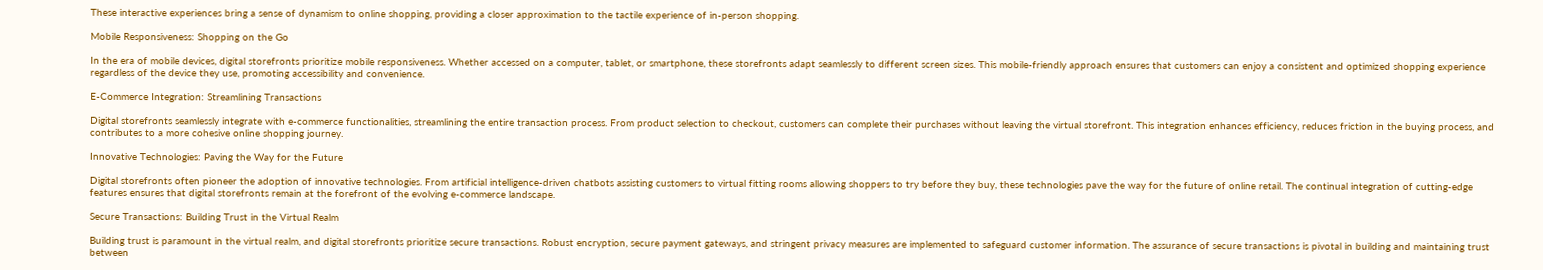These interactive experiences bring a sense of dynamism to online shopping, providing a closer approximation to the tactile experience of in-person shopping.

Mobile Responsiveness: Shopping on the Go

In the era of mobile devices, digital storefronts prioritize mobile responsiveness. Whether accessed on a computer, tablet, or smartphone, these storefronts adapt seamlessly to different screen sizes. This mobile-friendly approach ensures that customers can enjoy a consistent and optimized shopping experience regardless of the device they use, promoting accessibility and convenience.

E-Commerce Integration: Streamlining Transactions

Digital storefronts seamlessly integrate with e-commerce functionalities, streamlining the entire transaction process. From product selection to checkout, customers can complete their purchases without leaving the virtual storefront. This integration enhances efficiency, reduces friction in the buying process, and contributes to a more cohesive online shopping journey.

Innovative Technologies: Paving the Way for the Future

Digital storefronts often pioneer the adoption of innovative technologies. From artificial intelligence-driven chatbots assisting customers to virtual fitting rooms allowing shoppers to try before they buy, these technologies pave the way for the future of online retail. The continual integration of cutting-edge features ensures that digital storefronts remain at the forefront of the evolving e-commerce landscape.

Secure Transactions: Building Trust in the Virtual Realm

Building trust is paramount in the virtual realm, and digital storefronts prioritize secure transactions. Robust encryption, secure payment gateways, and stringent privacy measures are implemented to safeguard customer information. The assurance of secure transactions is pivotal in building and maintaining trust between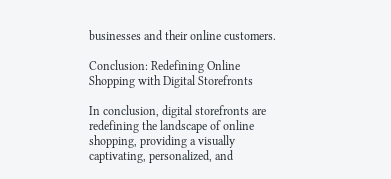businesses and their online customers.

Conclusion: Redefining Online Shopping with Digital Storefronts

In conclusion, digital storefronts are redefining the landscape of online shopping, providing a visually captivating, personalized, and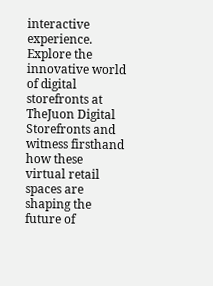interactive experience. Explore the innovative world of digital storefronts at TheJuon Digital Storefronts and witness firsthand how these virtual retail spaces are shaping the future of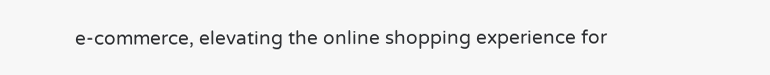e-commerce, elevating the online shopping experience for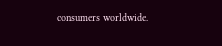consumers worldwide.